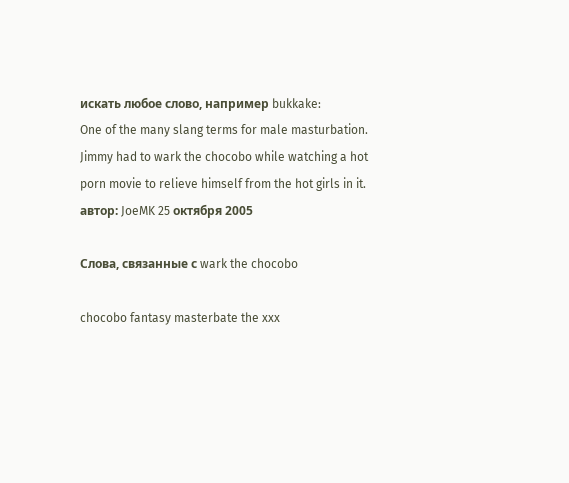искать любое слово, например bukkake:
One of the many slang terms for male masturbation.
Jimmy had to wark the chocobo while watching a hot porn movie to relieve himself from the hot girls in it.
автор: JoeMK 25 октября 2005

Слова, связанные с wark the chocobo

chocobo fantasy masterbate the xxx